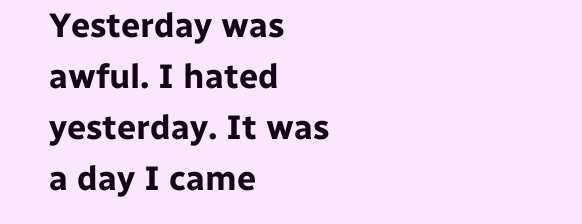Yesterday was awful. I hated yesterday. It was a day I came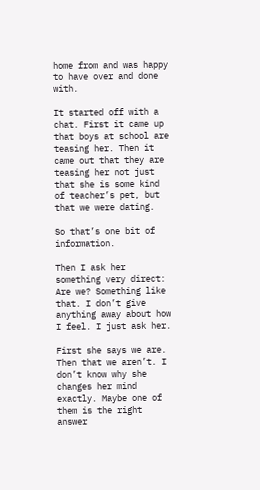home from and was happy to have over and done with.

It started off with a chat. First it came up that boys at school are teasing her. Then it came out that they are teasing her not just that she is some kind of teacher’s pet, but that we were dating.

So that’s one bit of information.

Then I ask her something very direct: Are we? Something like that. I don’t give anything away about how I feel. I just ask her.

First she says we are. Then that we aren’t. I don’t know why she changes her mind exactly. Maybe one of them is the right answer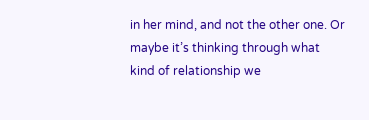in her mind, and not the other one. Or maybe it’s thinking through what kind of relationship we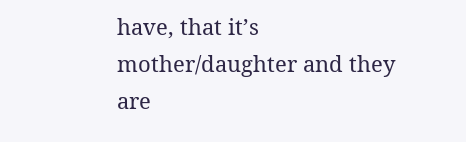have, that it’s mother/daughter and they are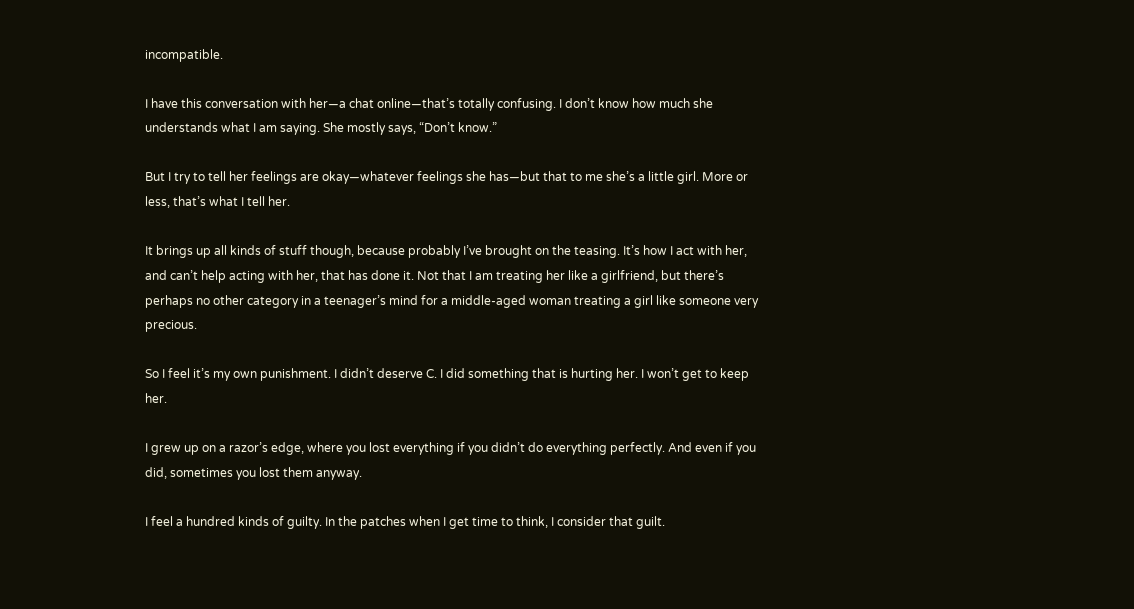incompatible.

I have this conversation with her—a chat online—that’s totally confusing. I don’t know how much she understands what I am saying. She mostly says, “Don’t know.”

But I try to tell her feelings are okay—whatever feelings she has—but that to me she’s a little girl. More or less, that’s what I tell her.

It brings up all kinds of stuff though, because probably I’ve brought on the teasing. It’s how I act with her, and can’t help acting with her, that has done it. Not that I am treating her like a girlfriend, but there’s perhaps no other category in a teenager’s mind for a middle-aged woman treating a girl like someone very precious.

So I feel it’s my own punishment. I didn’t deserve C. I did something that is hurting her. I won’t get to keep her.

I grew up on a razor’s edge, where you lost everything if you didn’t do everything perfectly. And even if you did, sometimes you lost them anyway.

I feel a hundred kinds of guilty. In the patches when I get time to think, I consider that guilt.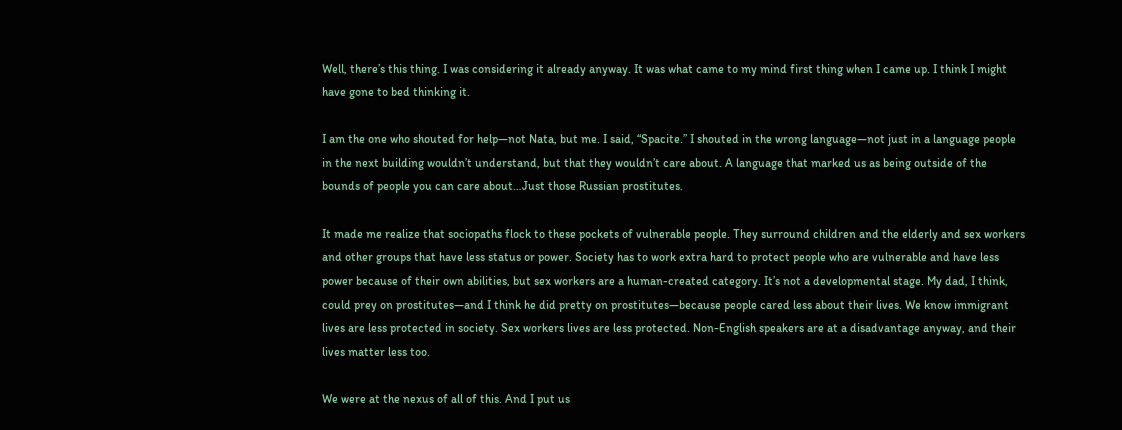Well, there’s this thing. I was considering it already anyway. It was what came to my mind first thing when I came up. I think I might have gone to bed thinking it.

I am the one who shouted for help—not Nata, but me. I said, “Spacite.” I shouted in the wrong language—not just in a language people in the next building wouldn’t understand, but that they wouldn’t care about. A language that marked us as being outside of the bounds of people you can care about…Just those Russian prostitutes.

It made me realize that sociopaths flock to these pockets of vulnerable people. They surround children and the elderly and sex workers and other groups that have less status or power. Society has to work extra hard to protect people who are vulnerable and have less power because of their own abilities, but sex workers are a human-created category. It’s not a developmental stage. My dad, I think, could prey on prostitutes—and I think he did pretty on prostitutes—because people cared less about their lives. We know immigrant lives are less protected in society. Sex workers lives are less protected. Non-English speakers are at a disadvantage anyway, and their lives matter less too.

We were at the nexus of all of this. And I put us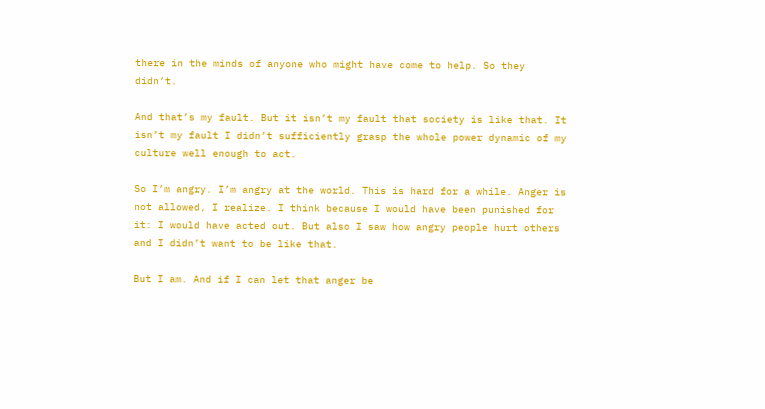there in the minds of anyone who might have come to help. So they didn’t.

And that’s my fault. But it isn’t my fault that society is like that. It isn’t my fault I didn’t sufficiently grasp the whole power dynamic of my culture well enough to act.

So I’m angry. I’m angry at the world. This is hard for a while. Anger is not allowed, I realize. I think because I would have been punished for it: I would have acted out. But also I saw how angry people hurt others and I didn’t want to be like that.

But I am. And if I can let that anger be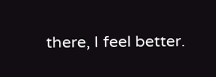there, I feel better.